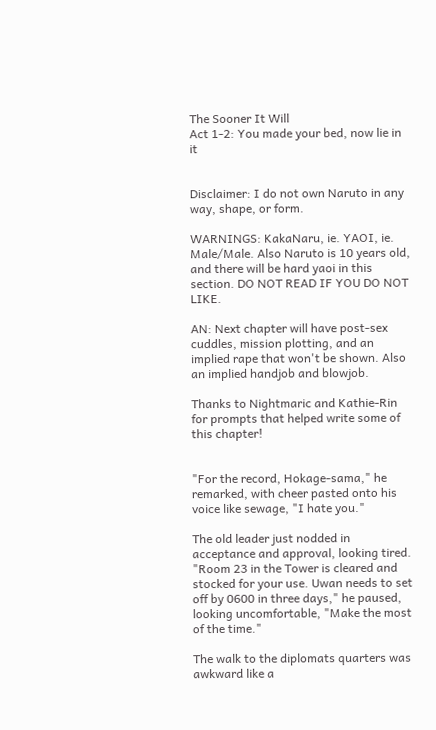The Sooner It Will
Act 1-2: You made your bed, now lie in it


Disclaimer: I do not own Naruto in any way, shape, or form.

WARNINGS: KakaNaru, ie. YAOI, ie. Male/Male. Also Naruto is 10 years old, and there will be hard yaoi in this section. DO NOT READ IF YOU DO NOT LIKE.

AN: Next chapter will have post-sex cuddles, mission plotting, and an implied rape that won't be shown. Also an implied handjob and blowjob.

Thanks to Nightmaric and Kathie-Rin for prompts that helped write some of this chapter!


"For the record, Hokage-sama," he remarked, with cheer pasted onto his voice like sewage, "I hate you."

The old leader just nodded in acceptance and approval, looking tired. "Room 23 in the Tower is cleared and stocked for your use. Uwan needs to set off by 0600 in three days," he paused, looking uncomfortable, "Make the most of the time."

The walk to the diplomats quarters was awkward like a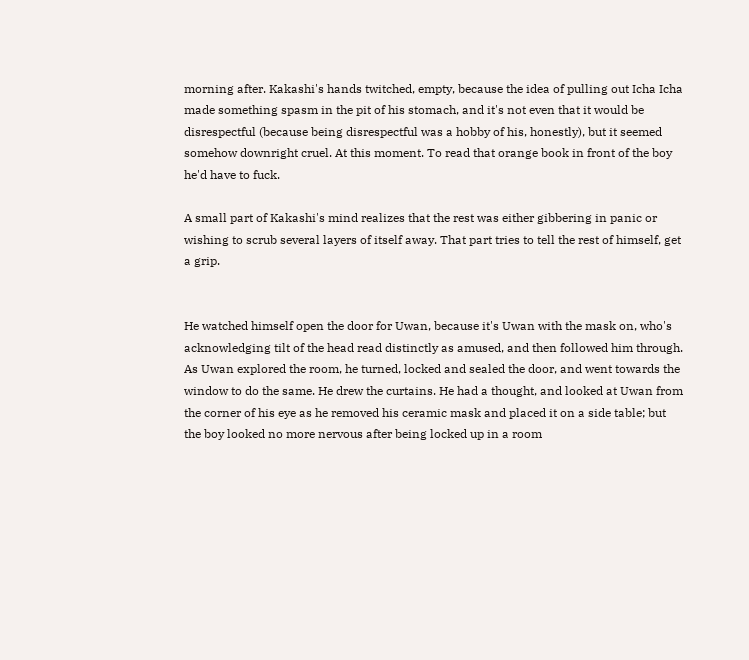morning after. Kakashi's hands twitched, empty, because the idea of pulling out Icha Icha made something spasm in the pit of his stomach, and it's not even that it would be disrespectful (because being disrespectful was a hobby of his, honestly), but it seemed somehow downright cruel. At this moment. To read that orange book in front of the boy he'd have to fuck.

A small part of Kakashi's mind realizes that the rest was either gibbering in panic or wishing to scrub several layers of itself away. That part tries to tell the rest of himself, get a grip.


He watched himself open the door for Uwan, because it's Uwan with the mask on, who's acknowledging tilt of the head read distinctly as amused, and then followed him through. As Uwan explored the room, he turned, locked and sealed the door, and went towards the window to do the same. He drew the curtains. He had a thought, and looked at Uwan from the corner of his eye as he removed his ceramic mask and placed it on a side table; but the boy looked no more nervous after being locked up in a room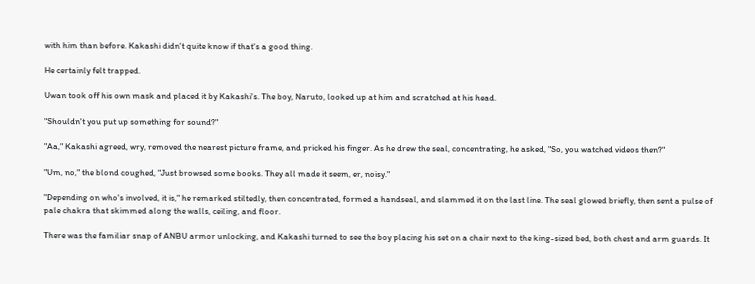with him than before. Kakashi didn't quite know if that's a good thing.

He certainly felt trapped.

Uwan took off his own mask and placed it by Kakashi's. The boy, Naruto, looked up at him and scratched at his head.

"Shouldn't you put up something for sound?"

"Aa," Kakashi agreed, wry, removed the nearest picture frame, and pricked his finger. As he drew the seal, concentrating, he asked, "So, you watched videos then?"

"Um, no," the blond coughed, "Just browsed some books. They all made it seem, er, noisy."

"Depending on who's involved, it is," he remarked stiltedly, then concentrated, formed a handseal, and slammed it on the last line. The seal glowed briefly, then sent a pulse of pale chakra that skimmed along the walls, ceiling, and floor.

There was the familiar snap of ANBU armor unlocking, and Kakashi turned to see the boy placing his set on a chair next to the king-sized bed, both chest and arm guards. It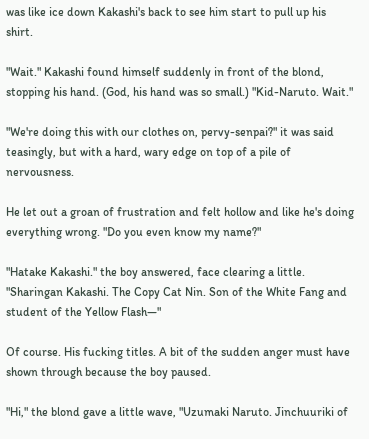was like ice down Kakashi's back to see him start to pull up his shirt.

"Wait." Kakashi found himself suddenly in front of the blond, stopping his hand. (God, his hand was so small.) "Kid-Naruto. Wait."

"We're doing this with our clothes on, pervy-senpai?" it was said teasingly, but with a hard, wary edge on top of a pile of nervousness.

He let out a groan of frustration and felt hollow and like he's doing everything wrong. "Do you even know my name?"

"Hatake Kakashi." the boy answered, face clearing a little. "Sharingan Kakashi. The Copy Cat Nin. Son of the White Fang and student of the Yellow Flash—"

Of course. His fucking titles. A bit of the sudden anger must have shown through because the boy paused.

"Hi," the blond gave a little wave, "Uzumaki Naruto. Jinchuuriki of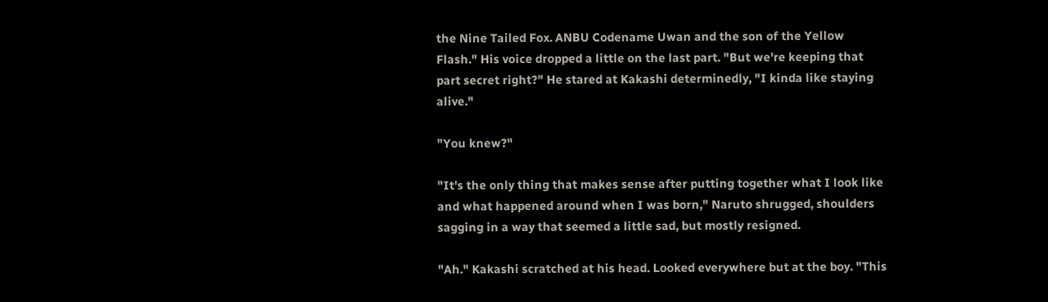the Nine Tailed Fox. ANBU Codename Uwan and the son of the Yellow Flash." His voice dropped a little on the last part. "But we're keeping that part secret right?" He stared at Kakashi determinedly, "I kinda like staying alive."

"You knew?"

"It's the only thing that makes sense after putting together what I look like and what happened around when I was born," Naruto shrugged, shoulders sagging in a way that seemed a little sad, but mostly resigned.

"Ah." Kakashi scratched at his head. Looked everywhere but at the boy. "This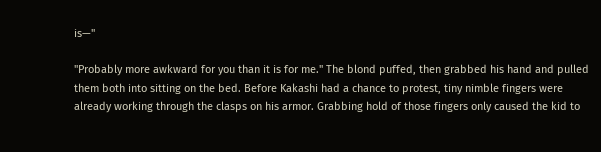is—"

"Probably more awkward for you than it is for me." The blond puffed, then grabbed his hand and pulled them both into sitting on the bed. Before Kakashi had a chance to protest, tiny nimble fingers were already working through the clasps on his armor. Grabbing hold of those fingers only caused the kid to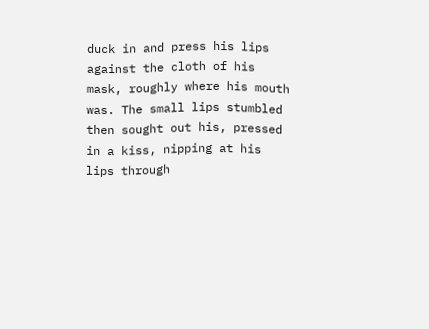duck in and press his lips against the cloth of his mask, roughly where his mouth was. The small lips stumbled then sought out his, pressed in a kiss, nipping at his lips through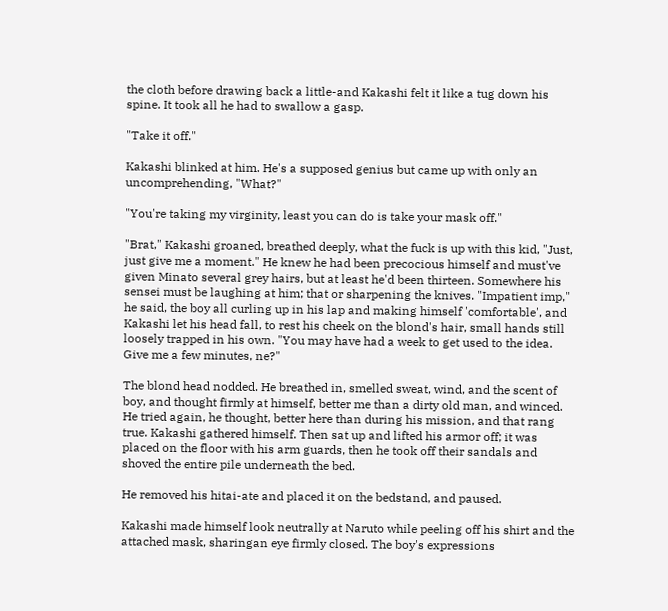the cloth before drawing back a little-and Kakashi felt it like a tug down his spine. It took all he had to swallow a gasp.

"Take it off."

Kakashi blinked at him. He's a supposed genius but came up with only an uncomprehending, "What?"

"You're taking my virginity, least you can do is take your mask off."

"Brat," Kakashi groaned, breathed deeply, what the fuck is up with this kid, "Just, just give me a moment." He knew he had been precocious himself and must've given Minato several grey hairs, but at least he'd been thirteen. Somewhere his sensei must be laughing at him; that or sharpening the knives. "Impatient imp," he said, the boy all curling up in his lap and making himself 'comfortable', and Kakashi let his head fall, to rest his cheek on the blond's hair, small hands still loosely trapped in his own. "You may have had a week to get used to the idea. Give me a few minutes, ne?"

The blond head nodded. He breathed in, smelled sweat, wind, and the scent of boy, and thought firmly at himself, better me than a dirty old man, and winced. He tried again, he thought, better here than during his mission, and that rang true. Kakashi gathered himself. Then sat up and lifted his armor off; it was placed on the floor with his arm guards, then he took off their sandals and shoved the entire pile underneath the bed.

He removed his hitai-ate and placed it on the bedstand, and paused.

Kakashi made himself look neutrally at Naruto while peeling off his shirt and the attached mask, sharingan eye firmly closed. The boy's expressions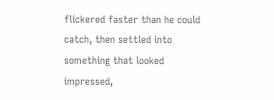flickered faster than he could catch, then settled into something that looked impressed,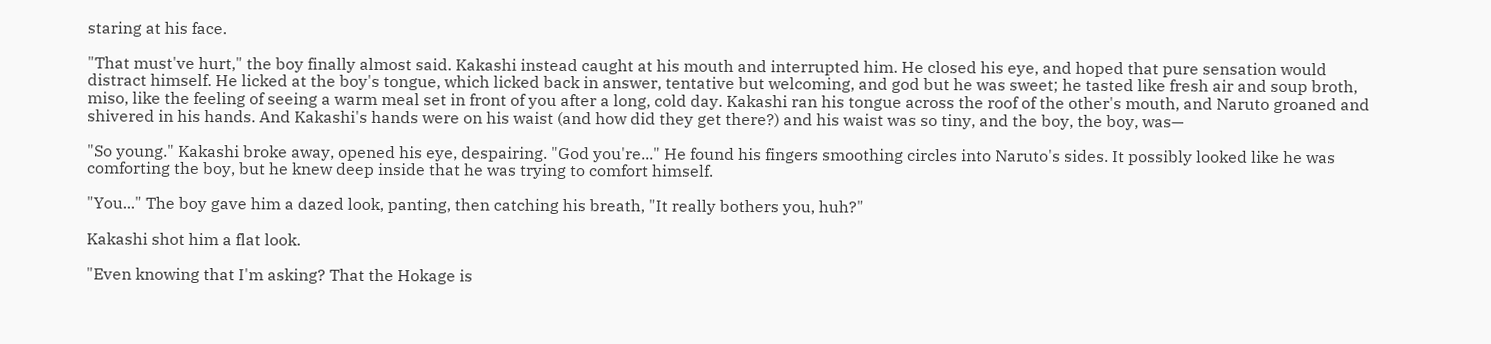staring at his face.

"That must've hurt," the boy finally almost said. Kakashi instead caught at his mouth and interrupted him. He closed his eye, and hoped that pure sensation would distract himself. He licked at the boy's tongue, which licked back in answer, tentative but welcoming, and god but he was sweet; he tasted like fresh air and soup broth, miso, like the feeling of seeing a warm meal set in front of you after a long, cold day. Kakashi ran his tongue across the roof of the other's mouth, and Naruto groaned and shivered in his hands. And Kakashi's hands were on his waist (and how did they get there?) and his waist was so tiny, and the boy, the boy, was—

"So young." Kakashi broke away, opened his eye, despairing. "God you're..." He found his fingers smoothing circles into Naruto's sides. It possibly looked like he was comforting the boy, but he knew deep inside that he was trying to comfort himself.

"You..." The boy gave him a dazed look, panting, then catching his breath, "It really bothers you, huh?"

Kakashi shot him a flat look.

"Even knowing that I'm asking? That the Hokage is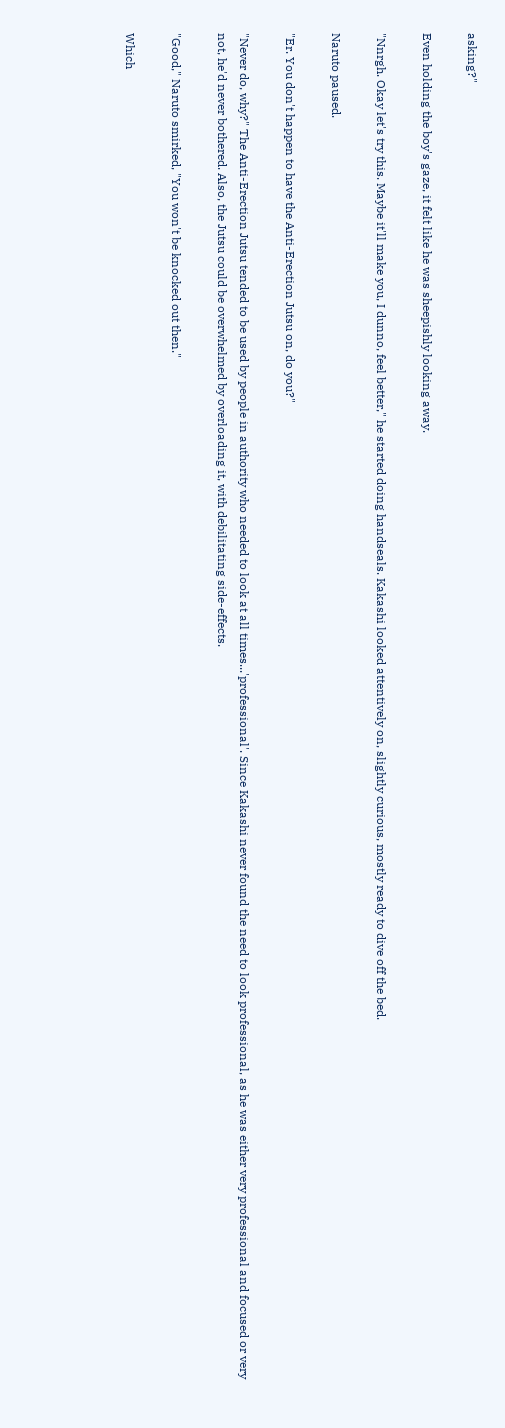asking?"

Even holding the boy's gaze, it felt like he was sheepishly looking away.

"Nnrgh. Okay let's try this. Maybe it'll make you, I dunno, feel better," he started doing handseals. Kakashi looked attentively on, slightly curious, mostly ready to dive off the bed.

Naruto paused.

"Er. You don't happen to have the Anti-Erection Jutsu on, do you?"

"Never do, why?" The Anti-Erection Jutsu tended to be used by people in authority who needed to look at all times...'professional'. Since Kakashi never found the need to look professional, as he was either very professional and focused or very not, he'd never bothered. Also, the Jutsu could be overwhelmed by overloading it, with debilitating side-effects.

"Good," Naruto smirked, "You won't be knocked out then."

Which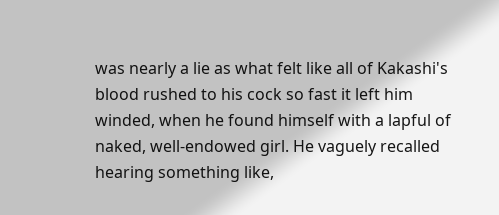was nearly a lie as what felt like all of Kakashi's blood rushed to his cock so fast it left him winded, when he found himself with a lapful of naked, well-endowed girl. He vaguely recalled hearing something like,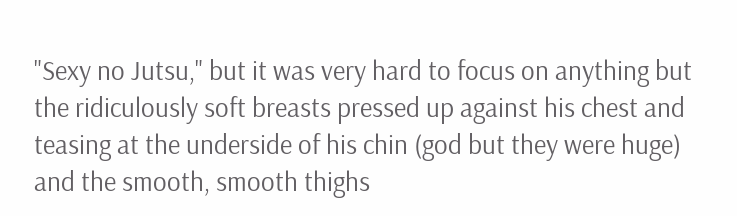"Sexy no Jutsu," but it was very hard to focus on anything but the ridiculously soft breasts pressed up against his chest and teasing at the underside of his chin (god but they were huge) and the smooth, smooth thighs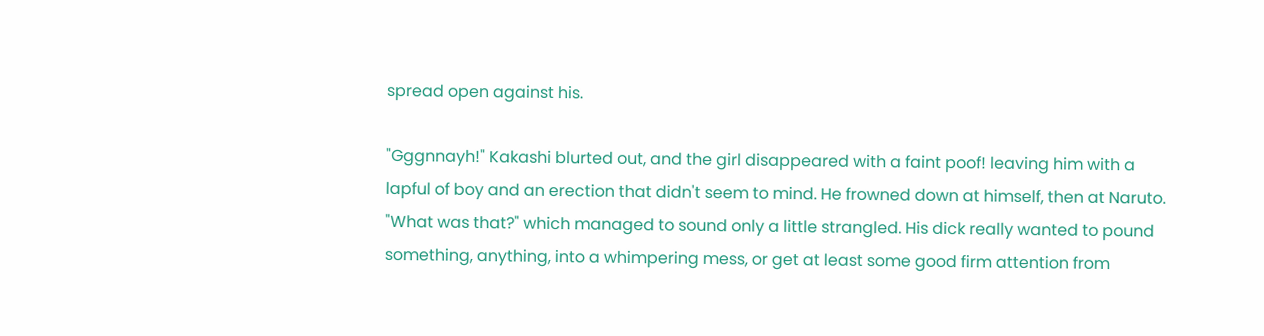spread open against his.

"Gggnnayh!" Kakashi blurted out, and the girl disappeared with a faint poof! leaving him with a lapful of boy and an erection that didn't seem to mind. He frowned down at himself, then at Naruto. "What was that?" which managed to sound only a little strangled. His dick really wanted to pound something, anything, into a whimpering mess, or get at least some good firm attention from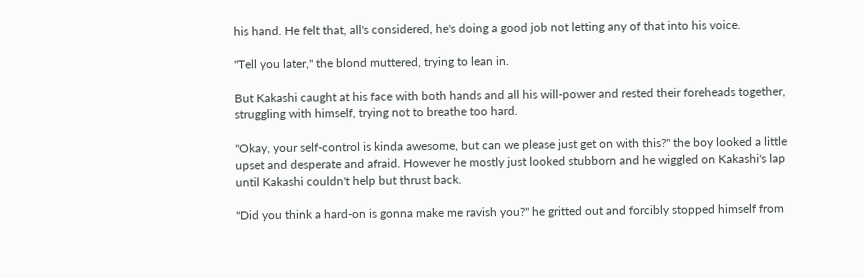his hand. He felt that, all's considered, he's doing a good job not letting any of that into his voice.

"Tell you later," the blond muttered, trying to lean in.

But Kakashi caught at his face with both hands and all his will-power and rested their foreheads together, struggling with himself, trying not to breathe too hard.

"Okay, your self-control is kinda awesome, but can we please just get on with this?" the boy looked a little upset and desperate and afraid. However he mostly just looked stubborn and he wiggled on Kakashi's lap until Kakashi couldn't help but thrust back.

"Did you think a hard-on is gonna make me ravish you?" he gritted out and forcibly stopped himself from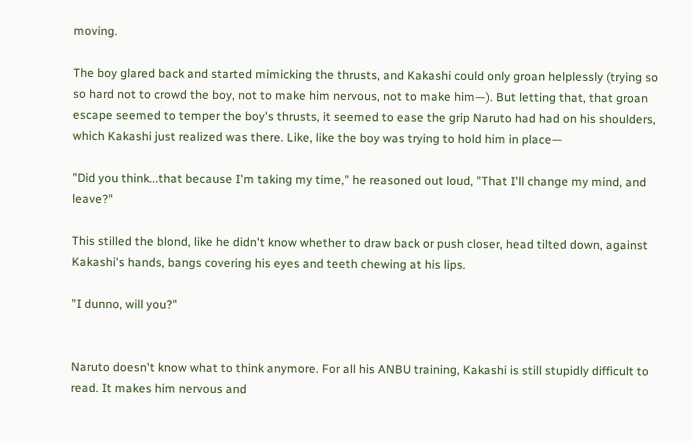moving.

The boy glared back and started mimicking the thrusts, and Kakashi could only groan helplessly (trying so so hard not to crowd the boy, not to make him nervous, not to make him—). But letting that, that groan escape seemed to temper the boy's thrusts, it seemed to ease the grip Naruto had had on his shoulders, which Kakashi just realized was there. Like, like the boy was trying to hold him in place—

"Did you think...that because I'm taking my time," he reasoned out loud, "That I'll change my mind, and leave?"

This stilled the blond, like he didn't know whether to draw back or push closer, head tilted down, against Kakashi's hands, bangs covering his eyes and teeth chewing at his lips.

"I dunno, will you?"


Naruto doesn't know what to think anymore. For all his ANBU training, Kakashi is still stupidly difficult to read. It makes him nervous and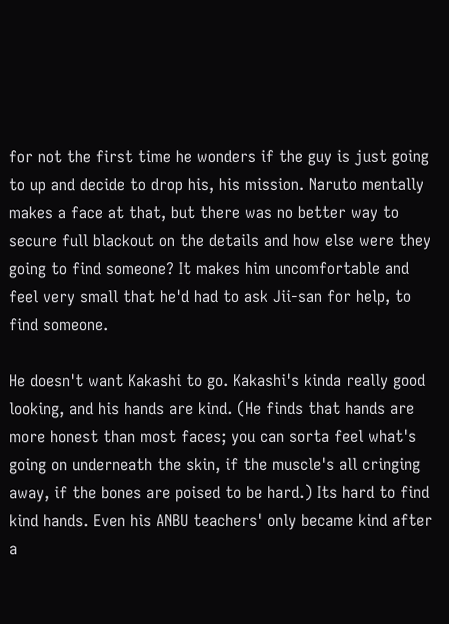for not the first time he wonders if the guy is just going to up and decide to drop his, his mission. Naruto mentally makes a face at that, but there was no better way to secure full blackout on the details and how else were they going to find someone? It makes him uncomfortable and feel very small that he'd had to ask Jii-san for help, to find someone.

He doesn't want Kakashi to go. Kakashi's kinda really good looking, and his hands are kind. (He finds that hands are more honest than most faces; you can sorta feel what's going on underneath the skin, if the muscle's all cringing away, if the bones are poised to be hard.) Its hard to find kind hands. Even his ANBU teachers' only became kind after a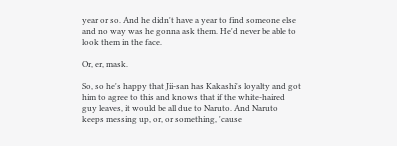year or so. And he didn't have a year to find someone else and no way was he gonna ask them. He'd never be able to look them in the face.

Or, er, mask.

So, so he's happy that Jii-san has Kakashi's loyalty and got him to agree to this and knows that if the white-haired guy leaves, it would be all due to Naruto. And Naruto keeps messing up, or, or something, 'cause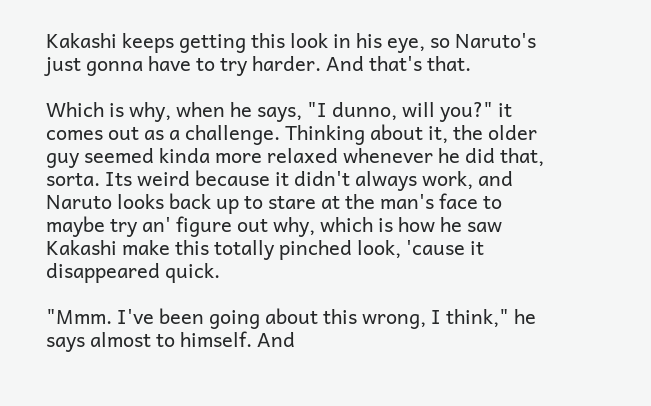Kakashi keeps getting this look in his eye, so Naruto's just gonna have to try harder. And that's that.

Which is why, when he says, "I dunno, will you?" it comes out as a challenge. Thinking about it, the older guy seemed kinda more relaxed whenever he did that, sorta. Its weird because it didn't always work, and Naruto looks back up to stare at the man's face to maybe try an' figure out why, which is how he saw Kakashi make this totally pinched look, 'cause it disappeared quick.

"Mmm. I've been going about this wrong, I think," he says almost to himself. And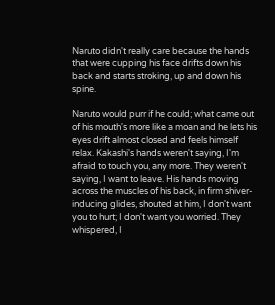Naruto didn't really care because the hands that were cupping his face drifts down his back and starts stroking, up and down his spine.

Naruto would purr if he could; what came out of his mouth's more like a moan and he lets his eyes drift almost closed and feels himself relax. Kakashi's hands weren't saying, I'm afraid to touch you, any more. They weren't saying, I want to leave. His hands moving across the muscles of his back, in firm shiver-inducing glides, shouted at him, I don't want you to hurt; I don't want you worried. They whispered, I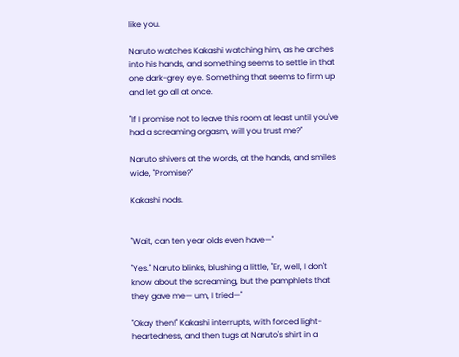like you.

Naruto watches Kakashi watching him, as he arches into his hands, and something seems to settle in that one dark-grey eye. Something that seems to firm up and let go all at once.

"If I promise not to leave this room at least until you've had a screaming orgasm, will you trust me?"

Naruto shivers at the words, at the hands, and smiles wide, "Promise?"

Kakashi nods.


"Wait, can ten year olds even have—"

"Yes." Naruto blinks, blushing a little, "Er, well, I don't know about the screaming, but the pamphlets that they gave me— um, I tried—"

"Okay then!" Kakashi interrupts, with forced light-heartedness, and then tugs at Naruto's shirt in a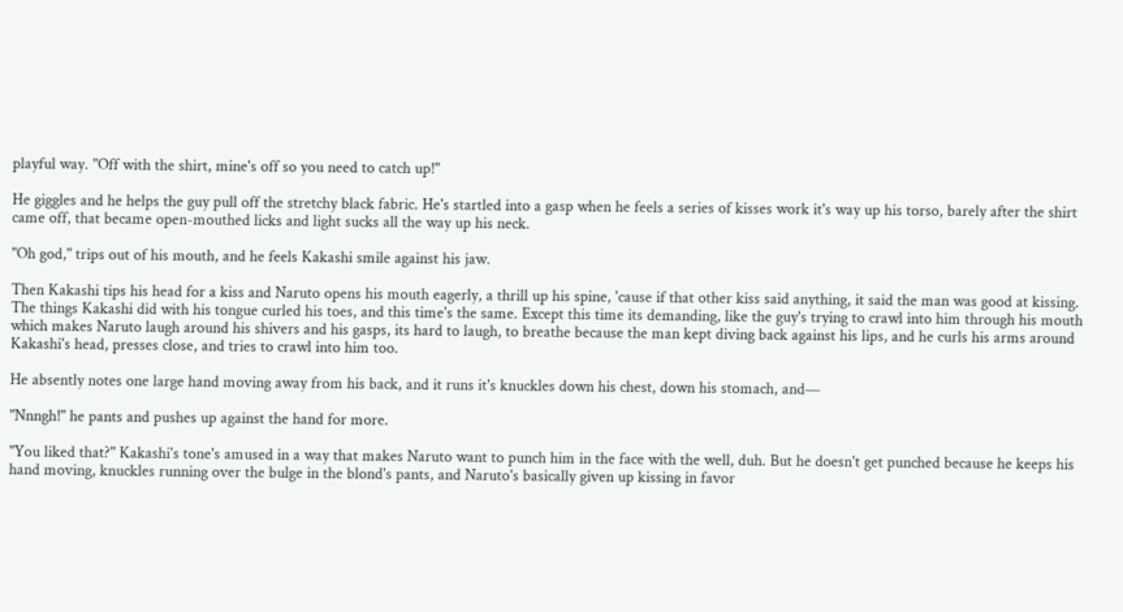playful way. "Off with the shirt, mine's off so you need to catch up!"

He giggles and he helps the guy pull off the stretchy black fabric. He's startled into a gasp when he feels a series of kisses work it's way up his torso, barely after the shirt came off, that became open-mouthed licks and light sucks all the way up his neck.

"Oh god," trips out of his mouth, and he feels Kakashi smile against his jaw.

Then Kakashi tips his head for a kiss and Naruto opens his mouth eagerly, a thrill up his spine, 'cause if that other kiss said anything, it said the man was good at kissing. The things Kakashi did with his tongue curled his toes, and this time's the same. Except this time its demanding, like the guy's trying to crawl into him through his mouth which makes Naruto laugh around his shivers and his gasps, its hard to laugh, to breathe because the man kept diving back against his lips, and he curls his arms around Kakashi's head, presses close, and tries to crawl into him too.

He absently notes one large hand moving away from his back, and it runs it's knuckles down his chest, down his stomach, and—

"Nnngh!" he pants and pushes up against the hand for more.

"You liked that?" Kakashi's tone's amused in a way that makes Naruto want to punch him in the face with the well, duh. But he doesn't get punched because he keeps his hand moving, knuckles running over the bulge in the blond's pants, and Naruto's basically given up kissing in favor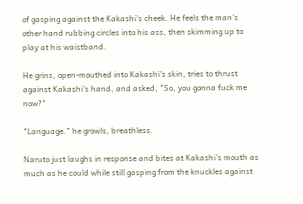of gasping against the Kakashi's cheek. He feels the man's other hand rubbing circles into his ass, then skimming up to play at his waistband.

He grins, open-mouthed into Kakashi's skin, tries to thrust against Kakashi's hand, and asked, "So, you gonna fuck me now?"

"Language." he growls, breathless.

Naruto just laughs in response and bites at Kakashi's mouth as much as he could while still gasping from the knuckles against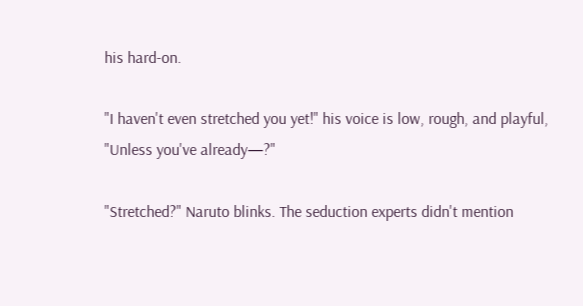his hard-on.

"I haven't even stretched you yet!" his voice is low, rough, and playful, "Unless you've already—?"

"Stretched?" Naruto blinks. The seduction experts didn't mention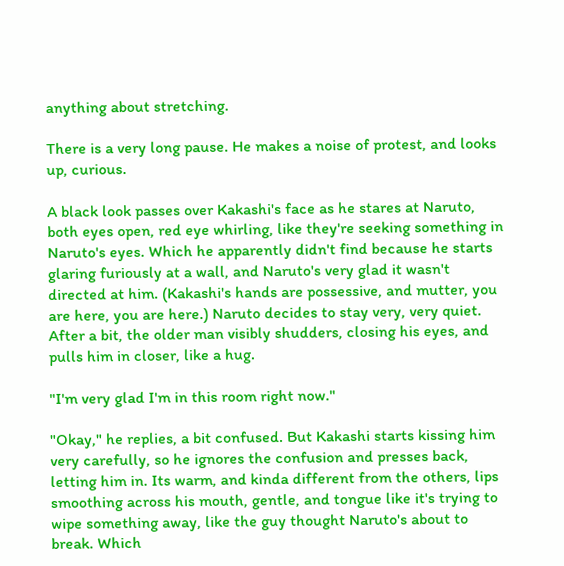anything about stretching.

There is a very long pause. He makes a noise of protest, and looks up, curious.

A black look passes over Kakashi's face as he stares at Naruto, both eyes open, red eye whirling, like they're seeking something in Naruto's eyes. Which he apparently didn't find because he starts glaring furiously at a wall, and Naruto's very glad it wasn't directed at him. (Kakashi's hands are possessive, and mutter, you are here, you are here.) Naruto decides to stay very, very quiet. After a bit, the older man visibly shudders, closing his eyes, and pulls him in closer, like a hug.

"I'm very glad I'm in this room right now."

"Okay," he replies, a bit confused. But Kakashi starts kissing him very carefully, so he ignores the confusion and presses back, letting him in. Its warm, and kinda different from the others, lips smoothing across his mouth, gentle, and tongue like it's trying to wipe something away, like the guy thought Naruto's about to break. Which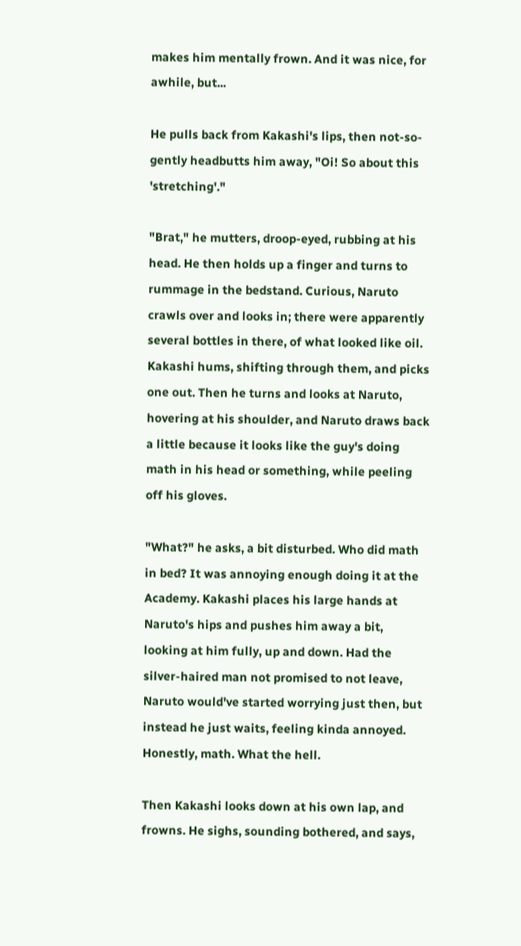makes him mentally frown. And it was nice, for awhile, but...

He pulls back from Kakashi's lips, then not-so-gently headbutts him away, "Oi! So about this 'stretching'."

"Brat," he mutters, droop-eyed, rubbing at his head. He then holds up a finger and turns to rummage in the bedstand. Curious, Naruto crawls over and looks in; there were apparently several bottles in there, of what looked like oil. Kakashi hums, shifting through them, and picks one out. Then he turns and looks at Naruto, hovering at his shoulder, and Naruto draws back a little because it looks like the guy's doing math in his head or something, while peeling off his gloves.

"What?" he asks, a bit disturbed. Who did math in bed? It was annoying enough doing it at the Academy. Kakashi places his large hands at Naruto's hips and pushes him away a bit, looking at him fully, up and down. Had the silver-haired man not promised to not leave, Naruto would've started worrying just then, but instead he just waits, feeling kinda annoyed. Honestly, math. What the hell.

Then Kakashi looks down at his own lap, and frowns. He sighs, sounding bothered, and says,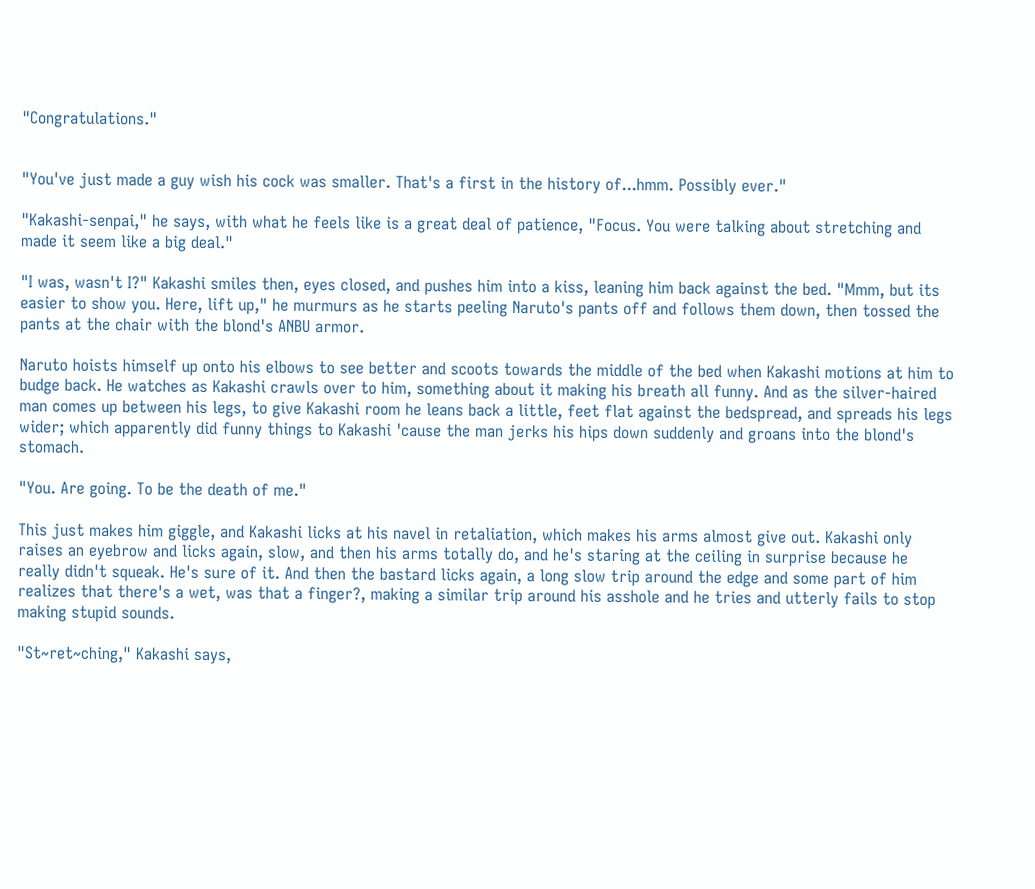"Congratulations."


"You've just made a guy wish his cock was smaller. That's a first in the history of...hmm. Possibly ever."

"Kakashi-senpai," he says, with what he feels like is a great deal of patience, "Focus. You were talking about stretching and made it seem like a big deal."

"I was, wasn't I?" Kakashi smiles then, eyes closed, and pushes him into a kiss, leaning him back against the bed. "Mmm, but its easier to show you. Here, lift up," he murmurs as he starts peeling Naruto's pants off and follows them down, then tossed the pants at the chair with the blond's ANBU armor.

Naruto hoists himself up onto his elbows to see better and scoots towards the middle of the bed when Kakashi motions at him to budge back. He watches as Kakashi crawls over to him, something about it making his breath all funny. And as the silver-haired man comes up between his legs, to give Kakashi room he leans back a little, feet flat against the bedspread, and spreads his legs wider; which apparently did funny things to Kakashi 'cause the man jerks his hips down suddenly and groans into the blond's stomach.

"You. Are going. To be the death of me."

This just makes him giggle, and Kakashi licks at his navel in retaliation, which makes his arms almost give out. Kakashi only raises an eyebrow and licks again, slow, and then his arms totally do, and he's staring at the ceiling in surprise because he really didn't squeak. He's sure of it. And then the bastard licks again, a long slow trip around the edge and some part of him realizes that there's a wet, was that a finger?, making a similar trip around his asshole and he tries and utterly fails to stop making stupid sounds.

"St~ret~ching," Kakashi says,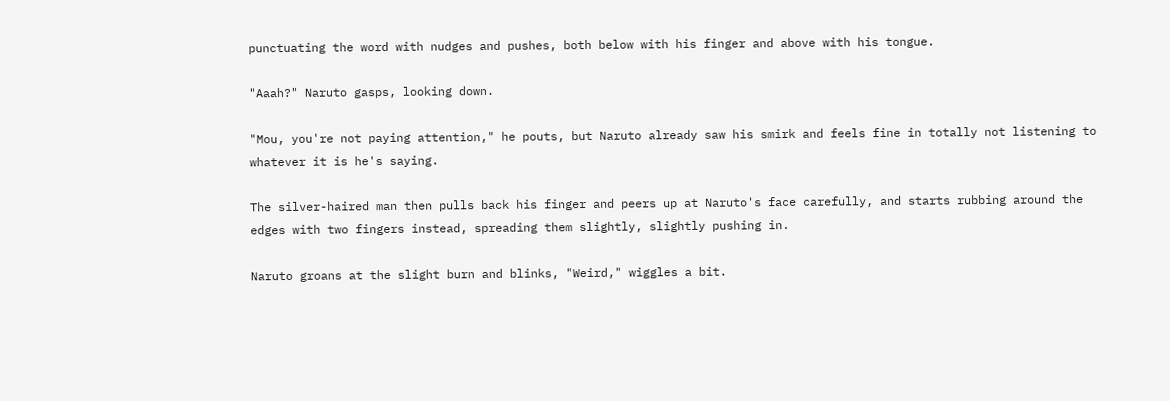punctuating the word with nudges and pushes, both below with his finger and above with his tongue.

"Aaah?" Naruto gasps, looking down.

"Mou, you're not paying attention," he pouts, but Naruto already saw his smirk and feels fine in totally not listening to whatever it is he's saying.

The silver-haired man then pulls back his finger and peers up at Naruto's face carefully, and starts rubbing around the edges with two fingers instead, spreading them slightly, slightly pushing in.

Naruto groans at the slight burn and blinks, "Weird," wiggles a bit.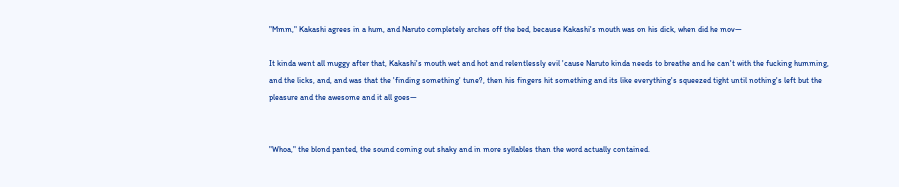"Mmm," Kakashi agrees in a hum, and Naruto completely arches off the bed, because Kakashi's mouth was on his dick, when did he mov—

It kinda went all muggy after that, Kakashi's mouth wet and hot and relentlessly evil 'cause Naruto kinda needs to breathe and he can't with the fucking humming, and the licks, and, and was that the 'finding something' tune?, then his fingers hit something and its like everything's squeezed tight until nothing's left but the pleasure and the awesome and it all goes—


"Whoa," the blond panted, the sound coming out shaky and in more syllables than the word actually contained.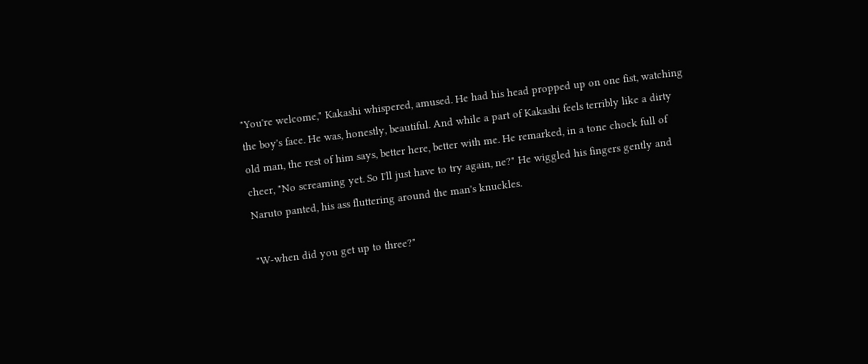"You're welcome," Kakashi whispered, amused. He had his head propped up on one fist, watching the boy's face. He was, honestly, beautiful. And while a part of Kakashi feels terribly like a dirty old man, the rest of him says, better here, better with me. He remarked, in a tone chock full of cheer, "No screaming yet. So I'll just have to try again, ne?" He wiggled his fingers gently and Naruto panted, his ass fluttering around the man's knuckles.

"W-when did you get up to three?"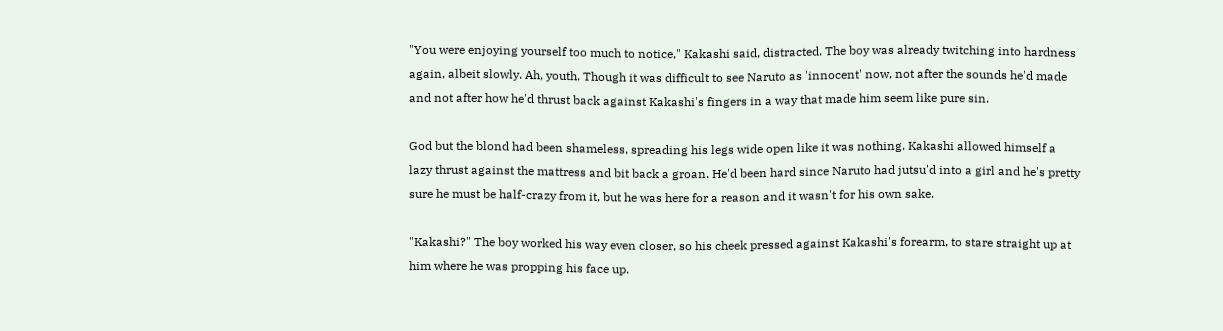"You were enjoying yourself too much to notice," Kakashi said, distracted. The boy was already twitching into hardness again, albeit slowly. Ah, youth. Though it was difficult to see Naruto as 'innocent' now, not after the sounds he'd made and not after how he'd thrust back against Kakashi's fingers in a way that made him seem like pure sin.

God but the blond had been shameless, spreading his legs wide open like it was nothing. Kakashi allowed himself a lazy thrust against the mattress and bit back a groan. He'd been hard since Naruto had jutsu'd into a girl and he's pretty sure he must be half-crazy from it, but he was here for a reason and it wasn't for his own sake.

"Kakashi?" The boy worked his way even closer, so his cheek pressed against Kakashi's forearm, to stare straight up at him where he was propping his face up.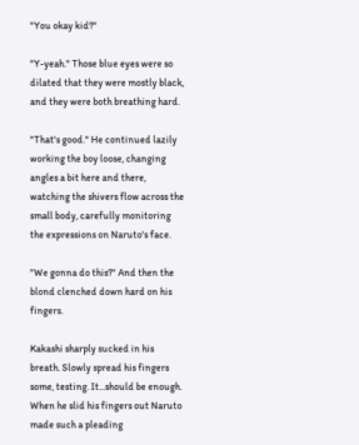"You okay kid?"

"Y-yeah." Those blue eyes were so dilated that they were mostly black, and they were both breathing hard.

"That's good." He continued lazily working the boy loose, changing angles a bit here and there, watching the shivers flow across the small body, carefully monitoring the expressions on Naruto's face.

"We gonna do this?" And then the blond clenched down hard on his fingers.

Kakashi sharply sucked in his breath. Slowly spread his fingers some, testing. It...should be enough. When he slid his fingers out Naruto made such a pleading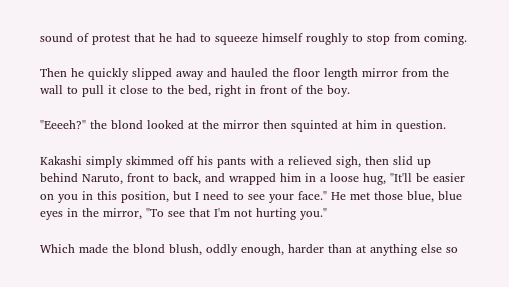sound of protest that he had to squeeze himself roughly to stop from coming.

Then he quickly slipped away and hauled the floor length mirror from the wall to pull it close to the bed, right in front of the boy.

"Eeeeh?" the blond looked at the mirror then squinted at him in question.

Kakashi simply skimmed off his pants with a relieved sigh, then slid up behind Naruto, front to back, and wrapped him in a loose hug, "It'll be easier on you in this position, but I need to see your face." He met those blue, blue eyes in the mirror, "To see that I'm not hurting you."

Which made the blond blush, oddly enough, harder than at anything else so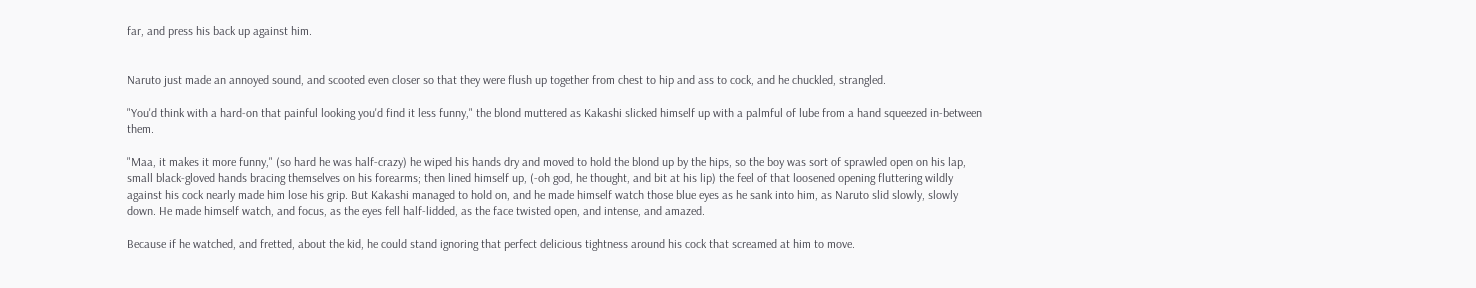far, and press his back up against him.


Naruto just made an annoyed sound, and scooted even closer so that they were flush up together from chest to hip and ass to cock, and he chuckled, strangled.

"You'd think with a hard-on that painful looking you'd find it less funny," the blond muttered as Kakashi slicked himself up with a palmful of lube from a hand squeezed in-between them.

"Maa, it makes it more funny," (so hard he was half-crazy) he wiped his hands dry and moved to hold the blond up by the hips, so the boy was sort of sprawled open on his lap, small black-gloved hands bracing themselves on his forearms; then lined himself up, (-oh god, he thought, and bit at his lip) the feel of that loosened opening fluttering wildly against his cock nearly made him lose his grip. But Kakashi managed to hold on, and he made himself watch those blue eyes as he sank into him, as Naruto slid slowly, slowly down. He made himself watch, and focus, as the eyes fell half-lidded, as the face twisted open, and intense, and amazed.

Because if he watched, and fretted, about the kid, he could stand ignoring that perfect delicious tightness around his cock that screamed at him to move.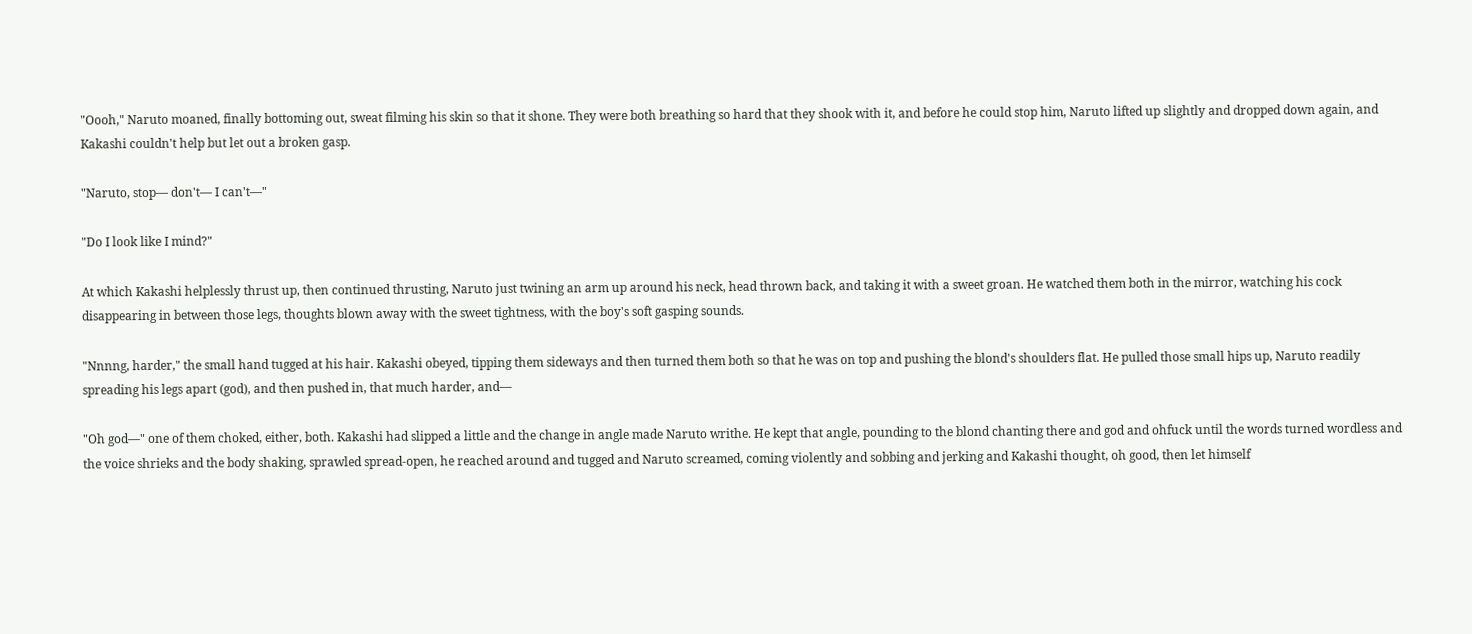"Oooh," Naruto moaned, finally bottoming out, sweat filming his skin so that it shone. They were both breathing so hard that they shook with it, and before he could stop him, Naruto lifted up slightly and dropped down again, and Kakashi couldn't help but let out a broken gasp.

"Naruto, stop— don't— I can't—"

"Do I look like I mind?"

At which Kakashi helplessly thrust up, then continued thrusting, Naruto just twining an arm up around his neck, head thrown back, and taking it with a sweet groan. He watched them both in the mirror, watching his cock disappearing in between those legs, thoughts blown away with the sweet tightness, with the boy's soft gasping sounds.

"Nnnng, harder," the small hand tugged at his hair. Kakashi obeyed, tipping them sideways and then turned them both so that he was on top and pushing the blond's shoulders flat. He pulled those small hips up, Naruto readily spreading his legs apart (god), and then pushed in, that much harder, and—

"Oh god—" one of them choked, either, both. Kakashi had slipped a little and the change in angle made Naruto writhe. He kept that angle, pounding to the blond chanting there and god and ohfuck until the words turned wordless and the voice shrieks and the body shaking, sprawled spread-open, he reached around and tugged and Naruto screamed, coming violently and sobbing and jerking and Kakashi thought, oh good, then let himself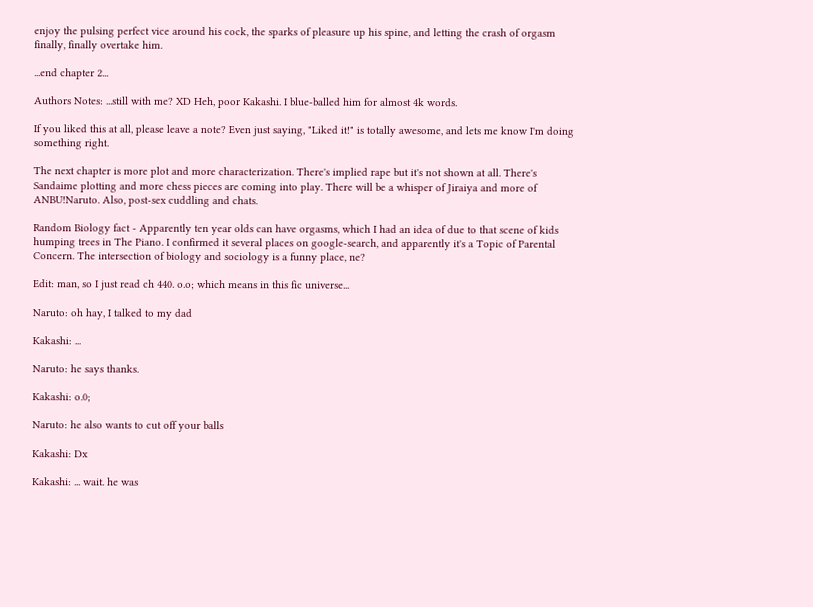enjoy the pulsing perfect vice around his cock, the sparks of pleasure up his spine, and letting the crash of orgasm finally, finally overtake him.

...end chapter 2...

Authors Notes: ...still with me? XD Heh, poor Kakashi. I blue-balled him for almost 4k words.

If you liked this at all, please leave a note? Even just saying, "Liked it!" is totally awesome, and lets me know I'm doing something right.

The next chapter is more plot and more characterization. There's implied rape but it's not shown at all. There's Sandaime plotting and more chess pieces are coming into play. There will be a whisper of Jiraiya and more of ANBU!Naruto. Also, post-sex cuddling and chats.

Random Biology fact - Apparently ten year olds can have orgasms, which I had an idea of due to that scene of kids humping trees in The Piano. I confirmed it several places on google-search, and apparently it's a Topic of Parental Concern. The intersection of biology and sociology is a funny place, ne?

Edit: man, so I just read ch 440. o.o; which means in this fic universe...

Naruto: oh hay, I talked to my dad

Kakashi: ...

Naruto: he says thanks.

Kakashi: o.0;

Naruto: he also wants to cut off your balls

Kakashi: Dx

Kakashi: ... wait. he was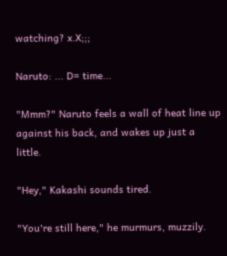watching? x.X;;;

Naruto: ... D= time...

"Mmm?" Naruto feels a wall of heat line up against his back, and wakes up just a little.

"Hey," Kakashi sounds tired.

"You're still here," he murmurs, muzzily.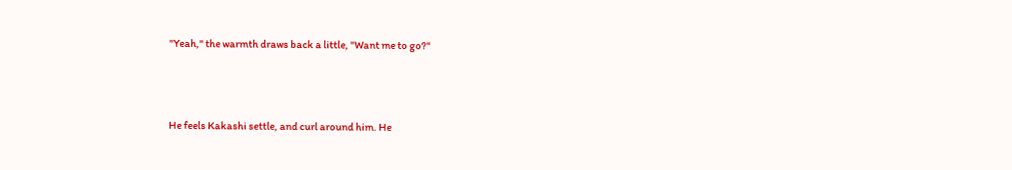"Yeah," the warmth draws back a little, "Want me to go?"



He feels Kakashi settle, and curl around him. He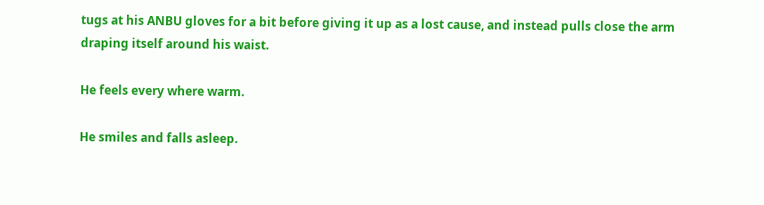tugs at his ANBU gloves for a bit before giving it up as a lost cause, and instead pulls close the arm draping itself around his waist.

He feels every where warm.

He smiles and falls asleep.